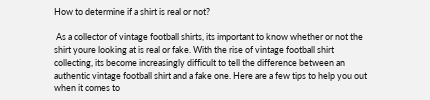How to determine if a shirt is real or not?

 As a collector of vintage football shirts, its important to know whether or not the shirt youre looking at is real or fake. With the rise of vintage football shirt collecting, its become increasingly difficult to tell the difference between an authentic vintage football shirt and a fake one. Here are a few tips to help you out when it comes to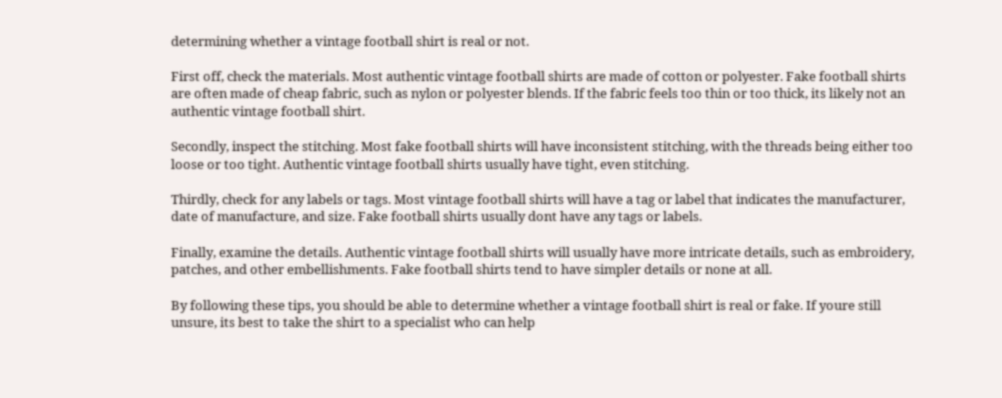determining whether a vintage football shirt is real or not.

First off, check the materials. Most authentic vintage football shirts are made of cotton or polyester. Fake football shirts are often made of cheap fabric, such as nylon or polyester blends. If the fabric feels too thin or too thick, its likely not an authentic vintage football shirt.

Secondly, inspect the stitching. Most fake football shirts will have inconsistent stitching, with the threads being either too loose or too tight. Authentic vintage football shirts usually have tight, even stitching.

Thirdly, check for any labels or tags. Most vintage football shirts will have a tag or label that indicates the manufacturer, date of manufacture, and size. Fake football shirts usually dont have any tags or labels.

Finally, examine the details. Authentic vintage football shirts will usually have more intricate details, such as embroidery, patches, and other embellishments. Fake football shirts tend to have simpler details or none at all.

By following these tips, you should be able to determine whether a vintage football shirt is real or fake. If youre still unsure, its best to take the shirt to a specialist who can help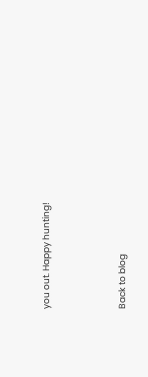you out. Happy hunting!



Back to blog